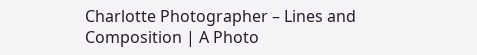Charlotte Photographer – Lines and Composition | A Photo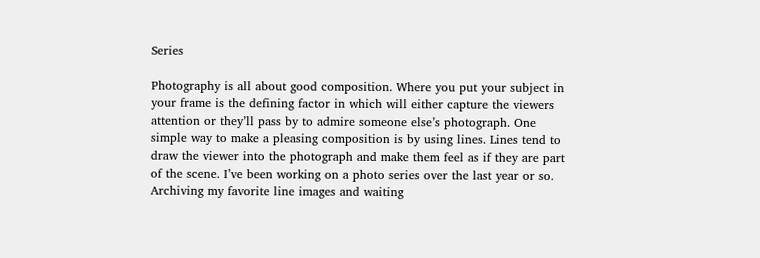Series

Photography is all about good composition. Where you put your subject in your frame is the defining factor in which will either capture the viewers attention or they’ll pass by to admire someone else’s photograph. One simple way to make a pleasing composition is by using lines. Lines tend to draw the viewer into the photograph and make them feel as if they are part of the scene. I’ve been working on a photo series over the last year or so. Archiving my favorite line images and waiting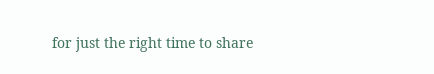for just the right time to share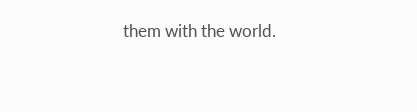them with the world.